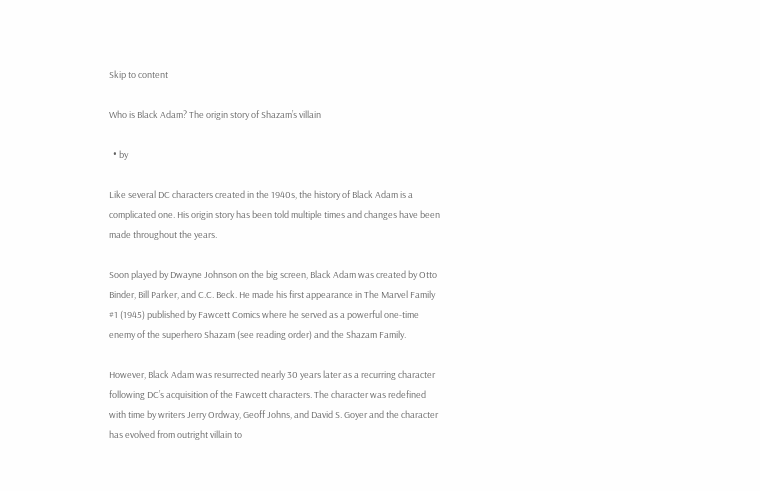Skip to content

Who is Black Adam? The origin story of Shazam’s villain

  • by

Like several DC characters created in the 1940s, the history of Black Adam is a complicated one. His origin story has been told multiple times and changes have been made throughout the years.

Soon played by Dwayne Johnson on the big screen, Black Adam was created by Otto Binder, Bill Parker, and C.C. Beck. He made his first appearance in The Marvel Family #1 (1945) published by Fawcett Comics where he served as a powerful one-time enemy of the superhero Shazam (see reading order) and the Shazam Family.

However, Black Adam was resurrected nearly 30 years later as a recurring character following DC’s acquisition of the Fawcett characters. The character was redefined with time by writers Jerry Ordway, Geoff Johns, and David S. Goyer and the character has evolved from outright villain to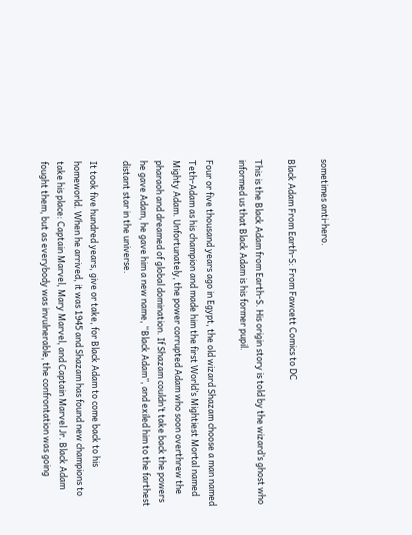sometimes anti-hero.

Black Adam From Earth-S: From Fawcett Comics to DC

This is the Black Adam from Earth-S. His origin story is told by the wizard’s ghost who informed us that Black Adam is his former pupil.

Four or five thousand years ago in Egypt, the old wizard Shazam choose a man named Teth-Adam as his champion and made him the first World’s Mightiest Mortal named Mighty Adam. Unfortunately, the power corrupted Adam who soon overthrew the pharaoh and dreamed of global domination. If Shazam couldn’t take back the powers he gave Adam, he gave him a new name, “Black Adam”, and exiled him to the farthest distant star in the universe.

It took five hundred years, give or take, for Black Adam to come back to his homeworld. When he arrived, it was 1945 and Shazam has found new champions to take his place: Captain Marvel, Mary Marvel, and Captain Marvel Jr. Black Adam fought them, but as everybody was invulnerable, the confrontation was going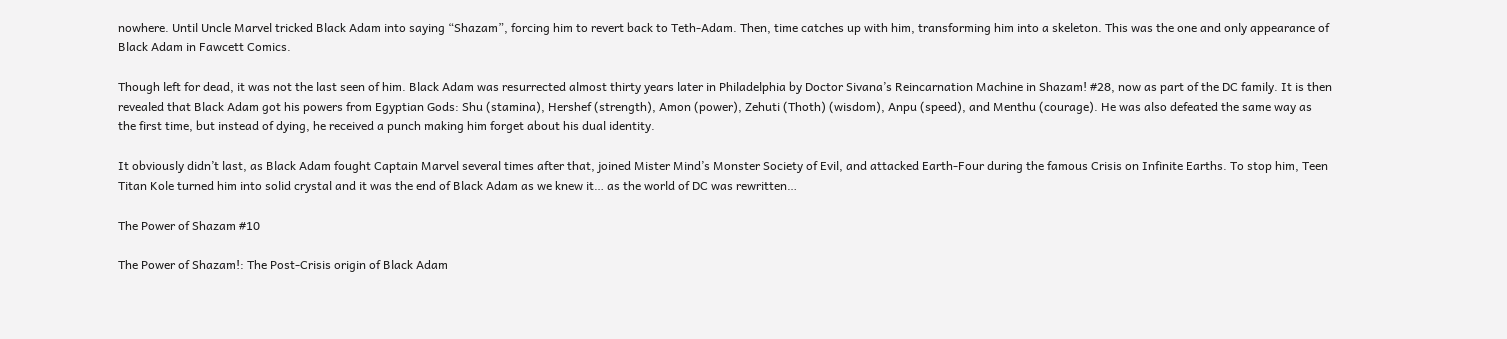nowhere. Until Uncle Marvel tricked Black Adam into saying “Shazam”, forcing him to revert back to Teth-Adam. Then, time catches up with him, transforming him into a skeleton. This was the one and only appearance of Black Adam in Fawcett Comics.

Though left for dead, it was not the last seen of him. Black Adam was resurrected almost thirty years later in Philadelphia by Doctor Sivana’s Reincarnation Machine in Shazam! #28, now as part of the DC family. It is then revealed that Black Adam got his powers from Egyptian Gods: Shu (stamina), Hershef (strength), Amon (power), Zehuti (Thoth) (wisdom), Anpu (speed), and Menthu (courage). He was also defeated the same way as the first time, but instead of dying, he received a punch making him forget about his dual identity.

It obviously didn’t last, as Black Adam fought Captain Marvel several times after that, joined Mister Mind’s Monster Society of Evil, and attacked Earth-Four during the famous Crisis on Infinite Earths. To stop him, Teen Titan Kole turned him into solid crystal and it was the end of Black Adam as we knew it… as the world of DC was rewritten…

The Power of Shazam #10

The Power of Shazam!: The Post-Crisis origin of Black Adam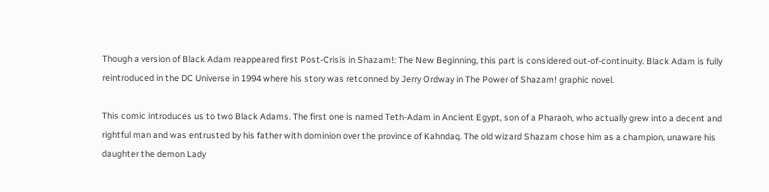Though a version of Black Adam reappeared first Post-Crisis in Shazam!: The New Beginning, this part is considered out-of-continuity. Black Adam is fully reintroduced in the DC Universe in 1994 where his story was retconned by Jerry Ordway in The Power of Shazam! graphic novel.

This comic introduces us to two Black Adams. The first one is named Teth-Adam in Ancient Egypt, son of a Pharaoh, who actually grew into a decent and rightful man and was entrusted by his father with dominion over the province of Kahndaq. The old wizard Shazam chose him as a champion, unaware his daughter the demon Lady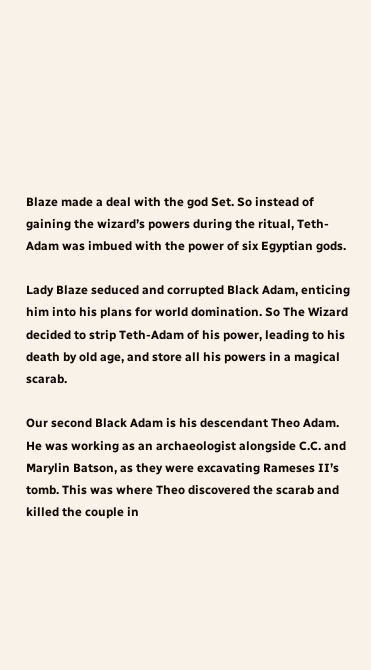Blaze made a deal with the god Set. So instead of gaining the wizard’s powers during the ritual, Teth-Adam was imbued with the power of six Egyptian gods.

Lady Blaze seduced and corrupted Black Adam, enticing him into his plans for world domination. So The Wizard decided to strip Teth-Adam of his power, leading to his death by old age, and store all his powers in a magical scarab.

Our second Black Adam is his descendant Theo Adam. He was working as an archaeologist alongside C.C. and Marylin Batson, as they were excavating Rameses II’s tomb. This was where Theo discovered the scarab and killed the couple in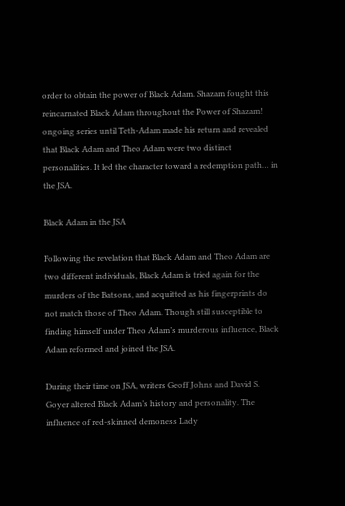order to obtain the power of Black Adam. Shazam fought this reincarnated Black Adam throughout the Power of Shazam! ongoing series until Teth-Adam made his return and revealed that Black Adam and Theo Adam were two distinct personalities. It led the character toward a redemption path… in the JSA.

Black Adam in the JSA

Following the revelation that Black Adam and Theo Adam are two different individuals, Black Adam is tried again for the murders of the Batsons, and acquitted as his fingerprints do not match those of Theo Adam. Though still susceptible to finding himself under Theo Adam’s murderous influence, Black Adam reformed and joined the JSA.

During their time on JSA, writers Geoff Johns and David S. Goyer altered Black Adam’s history and personality. The influence of red-skinned demoness Lady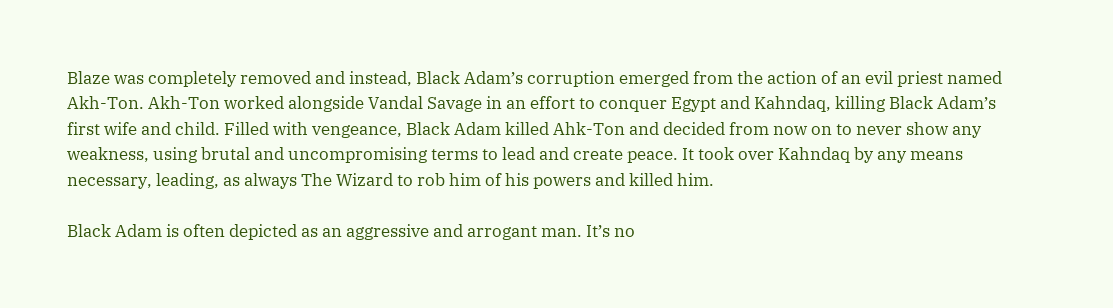Blaze was completely removed and instead, Black Adam’s corruption emerged from the action of an evil priest named Akh-Ton. Akh-Ton worked alongside Vandal Savage in an effort to conquer Egypt and Kahndaq, killing Black Adam’s first wife and child. Filled with vengeance, Black Adam killed Ahk-Ton and decided from now on to never show any weakness, using brutal and uncompromising terms to lead and create peace. It took over Kahndaq by any means necessary, leading, as always The Wizard to rob him of his powers and killed him.

Black Adam is often depicted as an aggressive and arrogant man. It’s no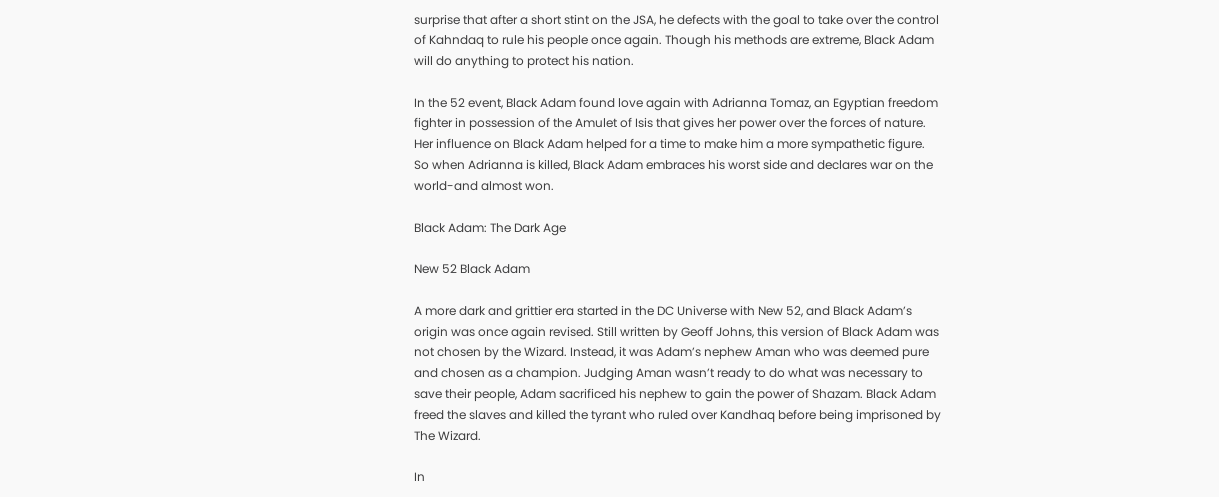surprise that after a short stint on the JSA, he defects with the goal to take over the control of Kahndaq to rule his people once again. Though his methods are extreme, Black Adam will do anything to protect his nation.

In the 52 event, Black Adam found love again with Adrianna Tomaz, an Egyptian freedom fighter in possession of the Amulet of Isis that gives her power over the forces of nature. Her influence on Black Adam helped for a time to make him a more sympathetic figure. So when Adrianna is killed, Black Adam embraces his worst side and declares war on the world-and almost won.

Black Adam: The Dark Age

New 52 Black Adam

A more dark and grittier era started in the DC Universe with New 52, and Black Adam’s origin was once again revised. Still written by Geoff Johns, this version of Black Adam was not chosen by the Wizard. Instead, it was Adam’s nephew Aman who was deemed pure and chosen as a champion. Judging Aman wasn’t ready to do what was necessary to save their people, Adam sacrificed his nephew to gain the power of Shazam. Black Adam freed the slaves and killed the tyrant who ruled over Kandhaq before being imprisoned by The Wizard.

In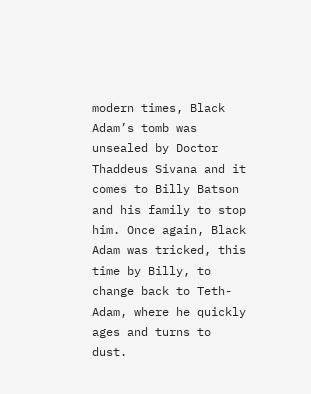modern times, Black Adam’s tomb was unsealed by Doctor Thaddeus Sivana and it comes to Billy Batson and his family to stop him. Once again, Black Adam was tricked, this time by Billy, to change back to Teth-Adam, where he quickly ages and turns to dust.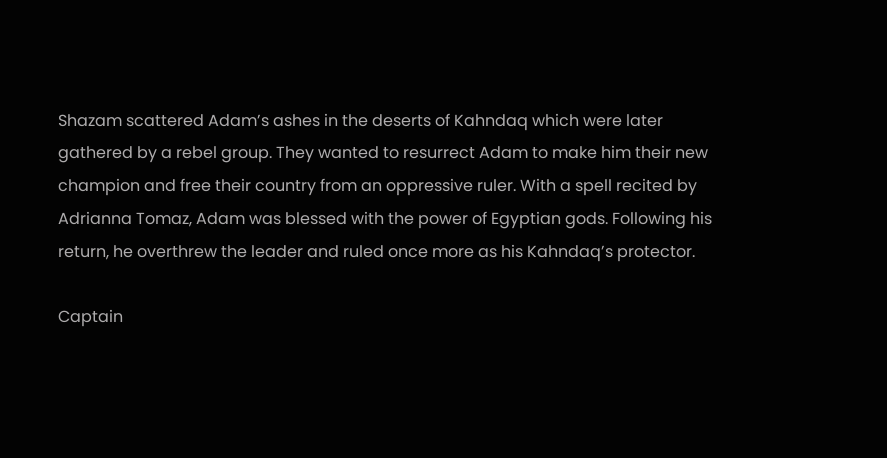Shazam scattered Adam’s ashes in the deserts of Kahndaq which were later gathered by a rebel group. They wanted to resurrect Adam to make him their new champion and free their country from an oppressive ruler. With a spell recited by Adrianna Tomaz, Adam was blessed with the power of Egyptian gods. Following his return, he overthrew the leader and ruled once more as his Kahndaq’s protector.

Captain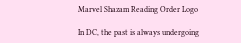Marvel Shazam Reading Order Logo

In DC, the past is always undergoing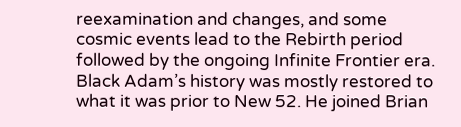reexamination and changes, and some cosmic events lead to the Rebirth period followed by the ongoing Infinite Frontier era. Black Adam’s history was mostly restored to what it was prior to New 52. He joined Brian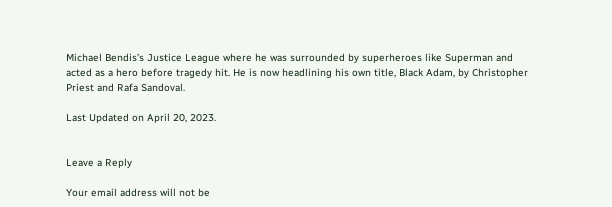Michael Bendis’s Justice League where he was surrounded by superheroes like Superman and acted as a hero before tragedy hit. He is now headlining his own title, Black Adam, by Christopher Priest and Rafa Sandoval.

Last Updated on April 20, 2023.


Leave a Reply

Your email address will not be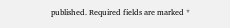published. Required fields are marked *